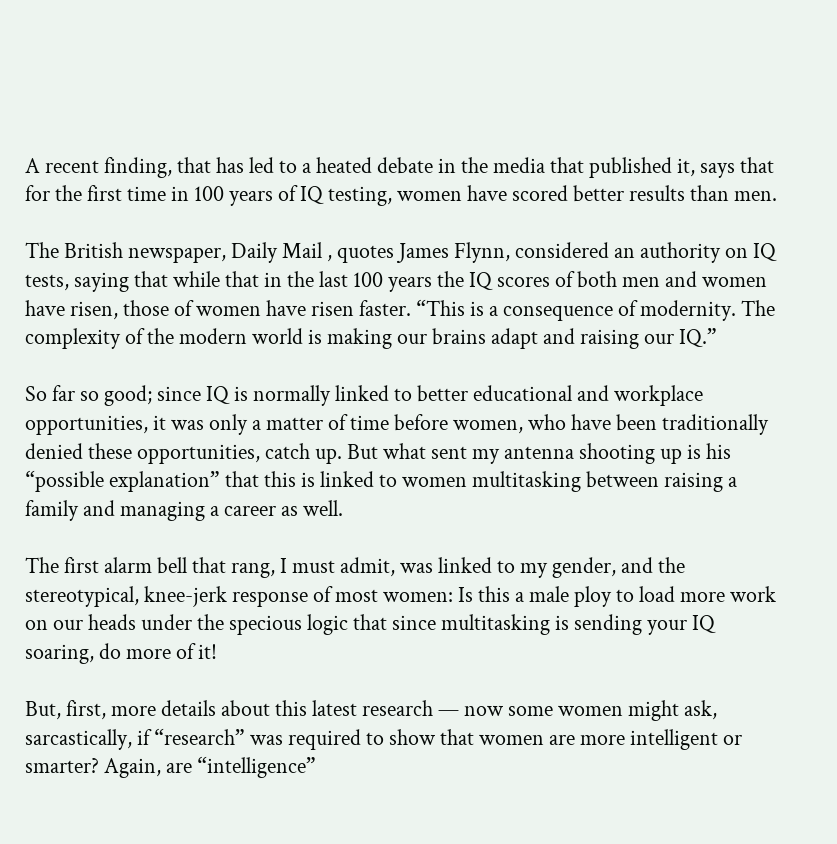A recent finding, that has led to a heated debate in the media that published it, says that for the first time in 100 years of IQ testing, women have scored better results than men.

The British newspaper, Daily Mail , quotes James Flynn, considered an authority on IQ tests, saying that while that in the last 100 years the IQ scores of both men and women have risen, those of women have risen faster. “This is a consequence of modernity. The complexity of the modern world is making our brains adapt and raising our IQ.”

So far so good; since IQ is normally linked to better educational and workplace opportunities, it was only a matter of time before women, who have been traditionally denied these opportunities, catch up. But what sent my antenna shooting up is his “possible explanation” that this is linked to women multitasking between raising a family and managing a career as well.

The first alarm bell that rang, I must admit, was linked to my gender, and the stereotypical, knee-jerk response of most women: Is this a male ploy to load more work on our heads under the specious logic that since multitasking is sending your IQ soaring, do more of it!

But, first, more details about this latest research — now some women might ask, sarcastically, if “research” was required to show that women are more intelligent or smarter? Again, are “intelligence”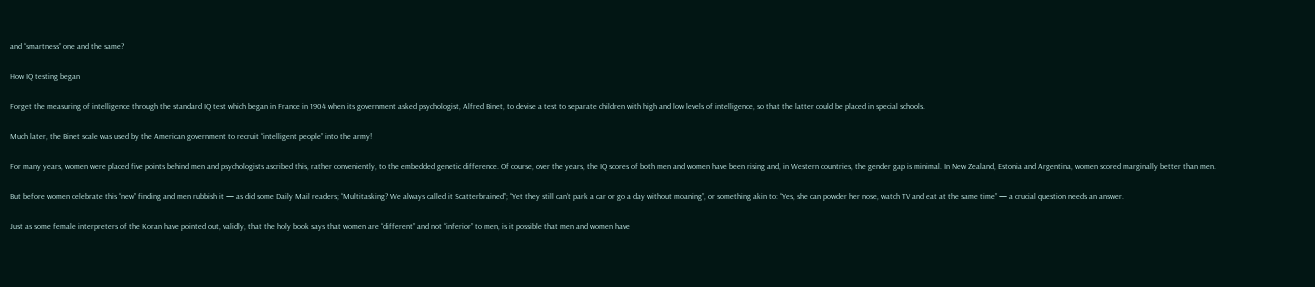and “smartness” one and the same?

How IQ testing began

Forget the measuring of intelligence through the standard IQ test which began in France in 1904 when its government asked psychologist, Alfred Binet, to devise a test to separate children with high and low levels of intelligence, so that the latter could be placed in special schools.

Much later, the Binet scale was used by the American government to recruit “intelligent people” into the army!

For many years, women were placed five points behind men and psychologists ascribed this, rather conveniently, to the embedded genetic difference. Of course, over the years, the IQ scores of both men and women have been rising and, in Western countries, the gender gap is minimal. In New Zealand, Estonia and Argentina, women scored marginally better than men.

But before women celebrate this “new” finding and men rubbish it — as did some Daily Mail readers; “Multitasking? We always called it Scatterbrained”; “Yet they still can’t park a car or go a day without moaning”, or something akin to: “Yes, she can powder her nose, watch TV and eat at the same time” — a crucial question needs an answer.

Just as some female interpreters of the Koran have pointed out, validly, that the holy book says that women are “different” and not “inferior” to men, is it possible that men and women have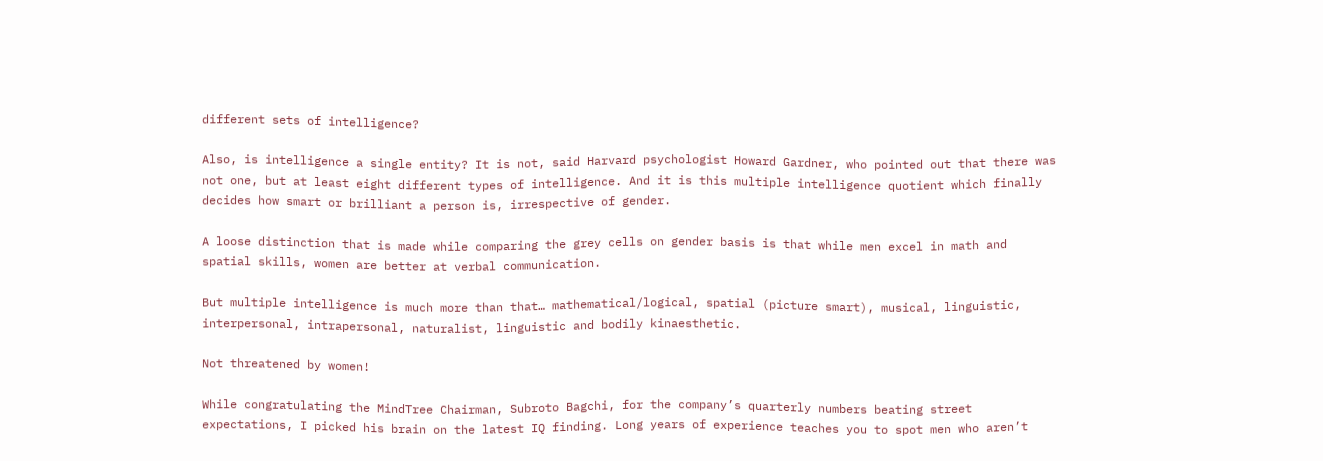different sets of intelligence?

Also, is intelligence a single entity? It is not, said Harvard psychologist Howard Gardner, who pointed out that there was not one, but at least eight different types of intelligence. And it is this multiple intelligence quotient which finally decides how smart or brilliant a person is, irrespective of gender.

A loose distinction that is made while comparing the grey cells on gender basis is that while men excel in math and spatial skills, women are better at verbal communication.

But multiple intelligence is much more than that… mathematical/logical, spatial (picture smart), musical, linguistic, interpersonal, intrapersonal, naturalist, linguistic and bodily kinaesthetic.

Not threatened by women!

While congratulating the MindTree Chairman, Subroto Bagchi, for the company’s quarterly numbers beating street expectations, I picked his brain on the latest IQ finding. Long years of experience teaches you to spot men who aren’t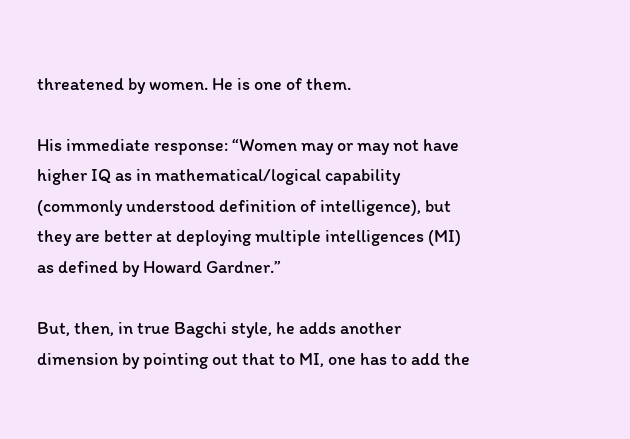threatened by women. He is one of them.

His immediate response: “Women may or may not have higher IQ as in mathematical/logical capability (commonly understood definition of intelligence), but they are better at deploying multiple intelligences (MI) as defined by Howard Gardner.”

But, then, in true Bagchi style, he adds another dimension by pointing out that to MI, one has to add the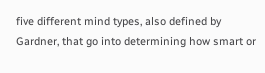five different mind types, also defined by Gardner, that go into determining how smart or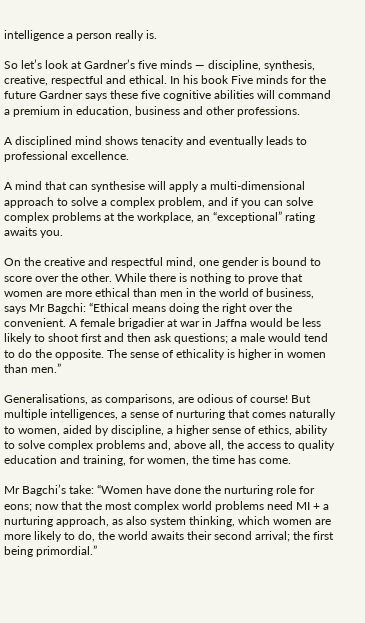intelligence a person really is.

So let’s look at Gardner’s five minds — discipline, synthesis, creative, respectful and ethical. In his book Five minds for the future Gardner says these five cognitive abilities will command a premium in education, business and other professions.

A disciplined mind shows tenacity and eventually leads to professional excellence.

A mind that can synthesise will apply a multi-dimensional approach to solve a complex problem, and if you can solve complex problems at the workplace, an “exceptional” rating awaits you.

On the creative and respectful mind, one gender is bound to score over the other. While there is nothing to prove that women are more ethical than men in the world of business, says Mr Bagchi: “Ethical means doing the right over the convenient. A female brigadier at war in Jaffna would be less likely to shoot first and then ask questions; a male would tend to do the opposite. The sense of ethicality is higher in women than men.”

Generalisations, as comparisons, are odious of course! But multiple intelligences, a sense of nurturing that comes naturally to women, aided by discipline, a higher sense of ethics, ability to solve complex problems and, above all, the access to quality education and training, for women, the time has come.

Mr Bagchi’s take: “Women have done the nurturing role for eons; now that the most complex world problems need MI + a nurturing approach, as also system thinking, which women are more likely to do, the world awaits their second arrival; the first being primordial.”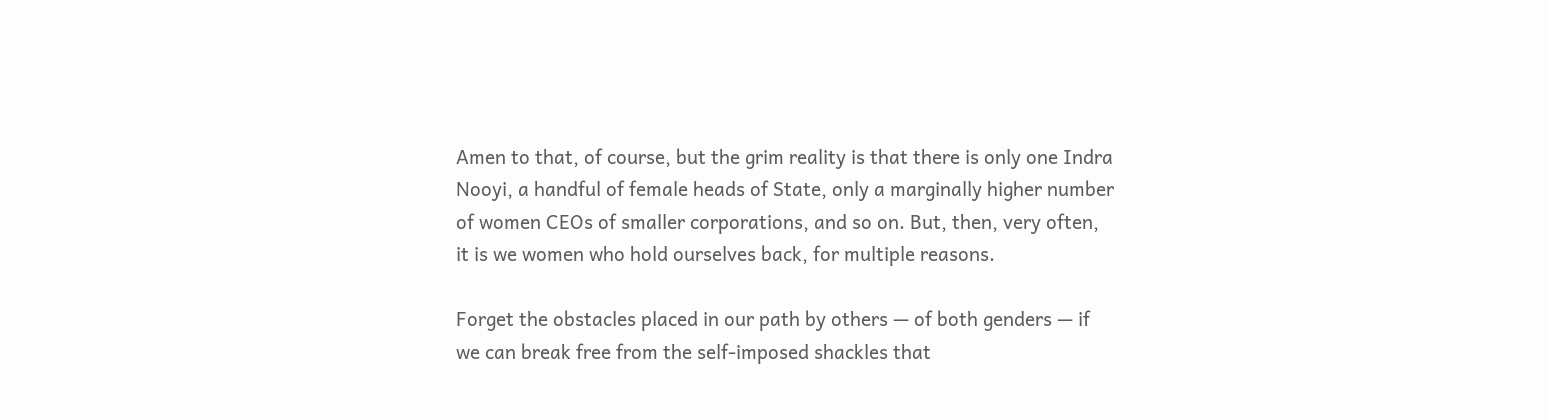Amen to that, of course, but the grim reality is that there is only one Indra Nooyi, a handful of female heads of State, only a marginally higher number of women CEOs of smaller corporations, and so on. But, then, very often, it is we women who hold ourselves back, for multiple reasons.

Forget the obstacles placed in our path by others — of both genders — if we can break free from the self-imposed shackles that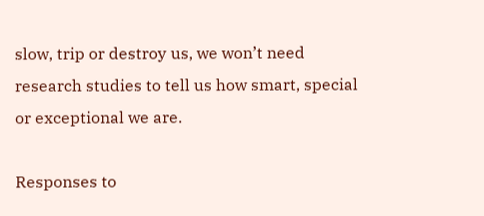slow, trip or destroy us, we won’t need research studies to tell us how smart, special or exceptional we are.

Responses to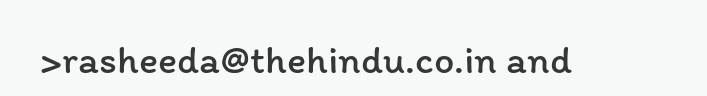>rasheeda@thehindu.co.in and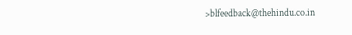>blfeedback@thehindu.co.in